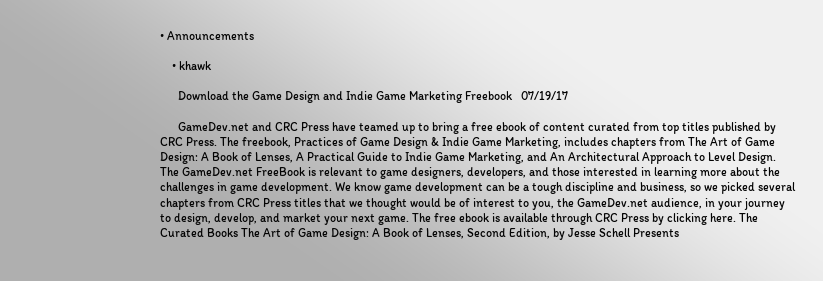• Announcements

    • khawk

      Download the Game Design and Indie Game Marketing Freebook   07/19/17

      GameDev.net and CRC Press have teamed up to bring a free ebook of content curated from top titles published by CRC Press. The freebook, Practices of Game Design & Indie Game Marketing, includes chapters from The Art of Game Design: A Book of Lenses, A Practical Guide to Indie Game Marketing, and An Architectural Approach to Level Design. The GameDev.net FreeBook is relevant to game designers, developers, and those interested in learning more about the challenges in game development. We know game development can be a tough discipline and business, so we picked several chapters from CRC Press titles that we thought would be of interest to you, the GameDev.net audience, in your journey to design, develop, and market your next game. The free ebook is available through CRC Press by clicking here. The Curated Books The Art of Game Design: A Book of Lenses, Second Edition, by Jesse Schell Presents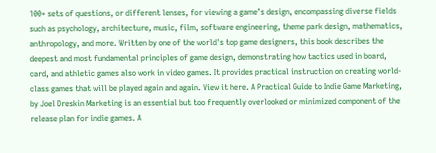100+ sets of questions, or different lenses, for viewing a game’s design, encompassing diverse fields such as psychology, architecture, music, film, software engineering, theme park design, mathematics, anthropology, and more. Written by one of the world's top game designers, this book describes the deepest and most fundamental principles of game design, demonstrating how tactics used in board, card, and athletic games also work in video games. It provides practical instruction on creating world-class games that will be played again and again. View it here. A Practical Guide to Indie Game Marketing, by Joel Dreskin Marketing is an essential but too frequently overlooked or minimized component of the release plan for indie games. A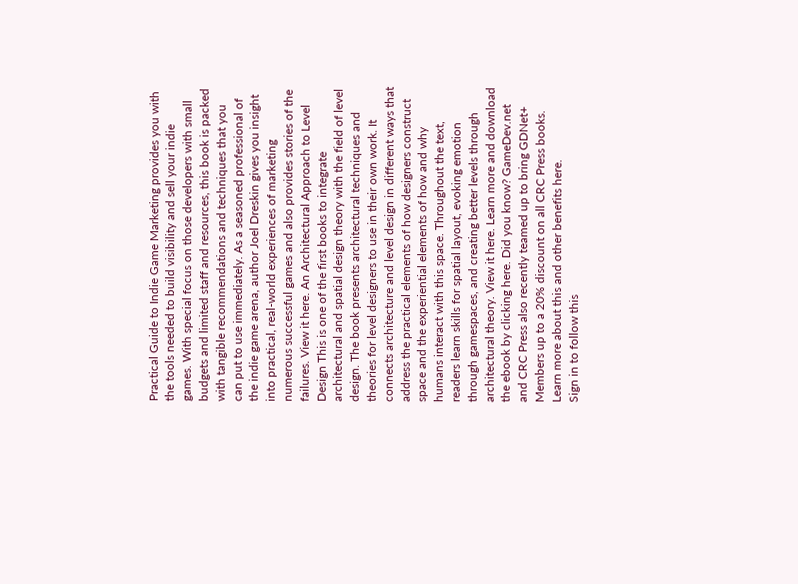Practical Guide to Indie Game Marketing provides you with the tools needed to build visibility and sell your indie games. With special focus on those developers with small budgets and limited staff and resources, this book is packed with tangible recommendations and techniques that you can put to use immediately. As a seasoned professional of the indie game arena, author Joel Dreskin gives you insight into practical, real-world experiences of marketing numerous successful games and also provides stories of the failures. View it here. An Architectural Approach to Level Design This is one of the first books to integrate architectural and spatial design theory with the field of level design. The book presents architectural techniques and theories for level designers to use in their own work. It connects architecture and level design in different ways that address the practical elements of how designers construct space and the experiential elements of how and why humans interact with this space. Throughout the text, readers learn skills for spatial layout, evoking emotion through gamespaces, and creating better levels through architectural theory. View it here. Learn more and download the ebook by clicking here. Did you know? GameDev.net and CRC Press also recently teamed up to bring GDNet+ Members up to a 20% discount on all CRC Press books. Learn more about this and other benefits here.
Sign in to follow this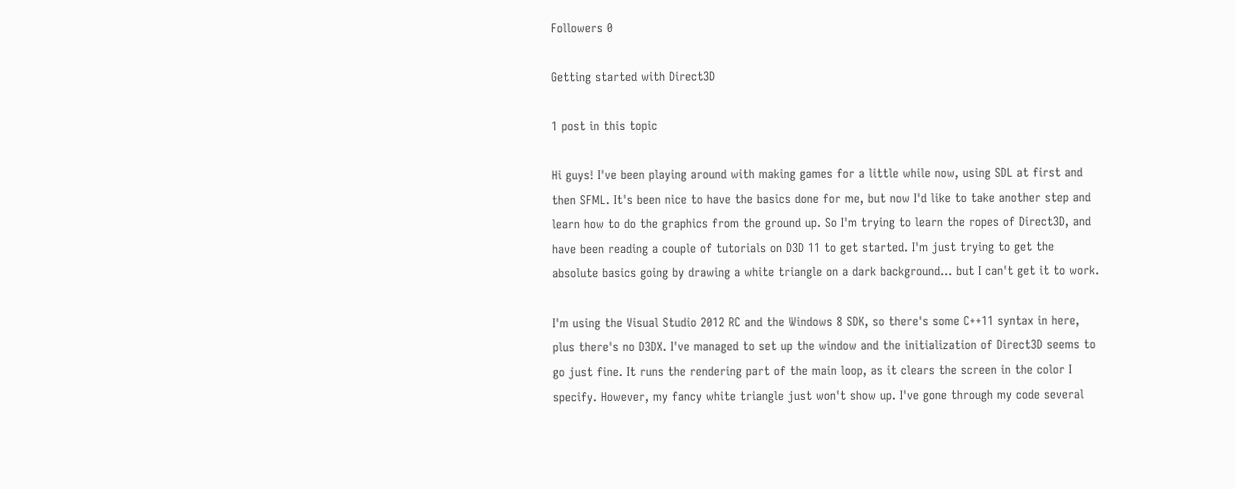Followers 0

Getting started with Direct3D

1 post in this topic

Hi guys! I've been playing around with making games for a little while now, using SDL at first and then SFML. It's been nice to have the basics done for me, but now I'd like to take another step and learn how to do the graphics from the ground up. So I'm trying to learn the ropes of Direct3D, and have been reading a couple of tutorials on D3D 11 to get started. I'm just trying to get the absolute basics going by drawing a white triangle on a dark background... but I can't get it to work.

I'm using the Visual Studio 2012 RC and the Windows 8 SDK, so there's some C++11 syntax in here, plus there's no D3DX. I've managed to set up the window and the initialization of Direct3D seems to go just fine. It runs the rendering part of the main loop, as it clears the screen in the color I specify. However, my fancy white triangle just won't show up. I've gone through my code several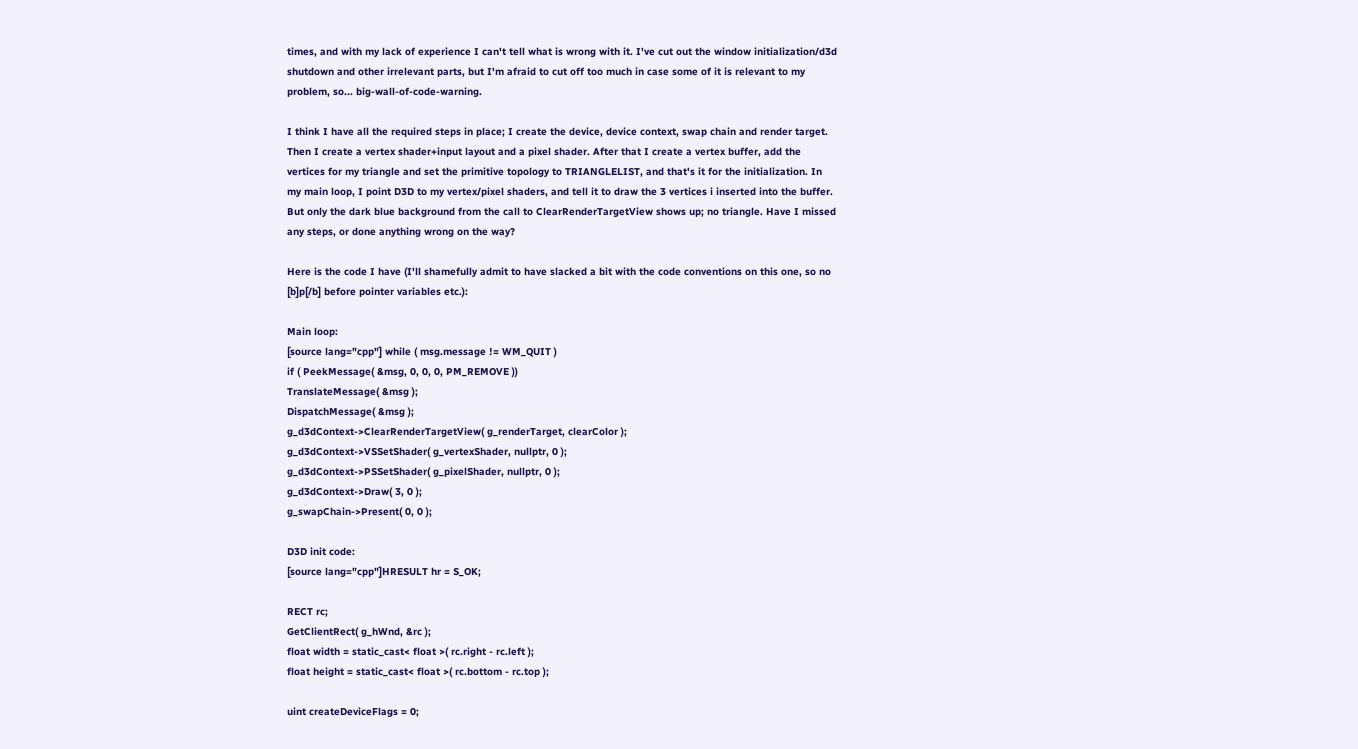times, and with my lack of experience I can't tell what is wrong with it. I've cut out the window initialization/d3d shutdown and other irrelevant parts, but I'm afraid to cut off too much in case some of it is relevant to my problem, so... big-wall-of-code-warning.

I think I have all the required steps in place; I create the device, device context, swap chain and render target. Then I create a vertex shader+input layout and a pixel shader. After that I create a vertex buffer, add the vertices for my triangle and set the primitive topology to TRIANGLELIST, and that's it for the initialization. In my main loop, I point D3D to my vertex/pixel shaders, and tell it to draw the 3 vertices i inserted into the buffer. But only the dark blue background from the call to ClearRenderTargetView shows up; no triangle. Have I missed any steps, or done anything wrong on the way?

Here is the code I have (I'll shamefully admit to have slacked a bit with the code conventions on this one, so no [b]p[/b] before pointer variables etc.):

Main loop:
[source lang="cpp"] while ( msg.message != WM_QUIT )
if ( PeekMessage( &msg, 0, 0, 0, PM_REMOVE ))
TranslateMessage( &msg );
DispatchMessage( &msg );
g_d3dContext->ClearRenderTargetView( g_renderTarget, clearColor );
g_d3dContext->VSSetShader( g_vertexShader, nullptr, 0 );
g_d3dContext->PSSetShader( g_pixelShader, nullptr, 0 );
g_d3dContext->Draw( 3, 0 );
g_swapChain->Present( 0, 0 );

D3D init code:
[source lang="cpp"]HRESULT hr = S_OK;

RECT rc;
GetClientRect( g_hWnd, &rc );
float width = static_cast< float >( rc.right - rc.left );
float height = static_cast< float >( rc.bottom - rc.top );

uint createDeviceFlags = 0;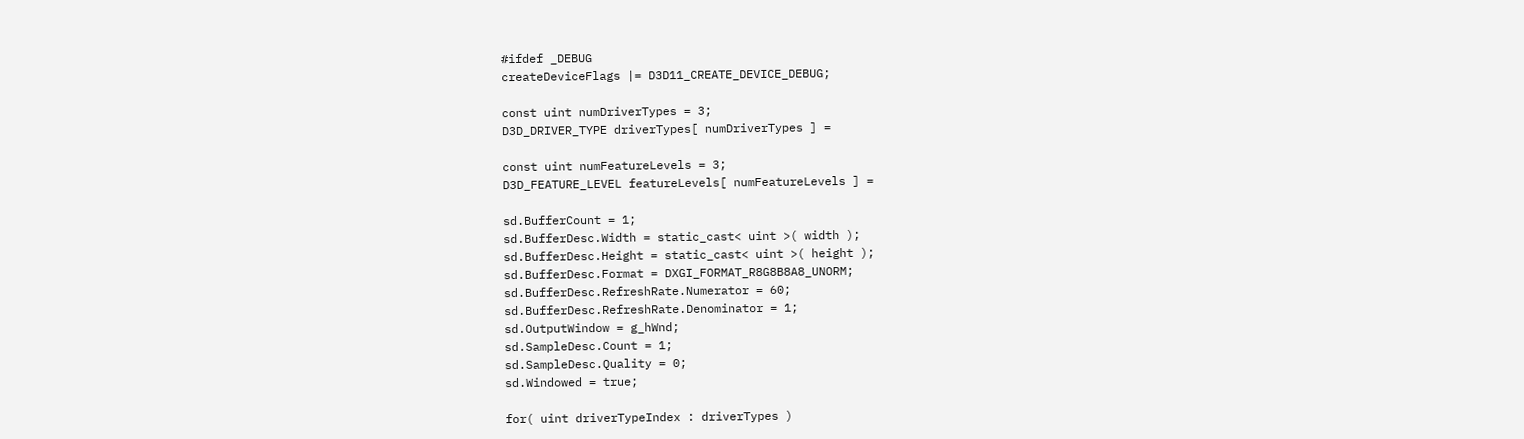#ifdef _DEBUG
createDeviceFlags |= D3D11_CREATE_DEVICE_DEBUG;

const uint numDriverTypes = 3;
D3D_DRIVER_TYPE driverTypes[ numDriverTypes ] =

const uint numFeatureLevels = 3;
D3D_FEATURE_LEVEL featureLevels[ numFeatureLevels ] =

sd.BufferCount = 1;
sd.BufferDesc.Width = static_cast< uint >( width );
sd.BufferDesc.Height = static_cast< uint >( height );
sd.BufferDesc.Format = DXGI_FORMAT_R8G8B8A8_UNORM;
sd.BufferDesc.RefreshRate.Numerator = 60;
sd.BufferDesc.RefreshRate.Denominator = 1;
sd.OutputWindow = g_hWnd;
sd.SampleDesc.Count = 1;
sd.SampleDesc.Quality = 0;
sd.Windowed = true;

for( uint driverTypeIndex : driverTypes )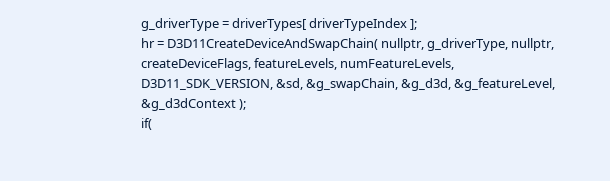g_driverType = driverTypes[ driverTypeIndex ];
hr = D3D11CreateDeviceAndSwapChain( nullptr, g_driverType, nullptr, createDeviceFlags, featureLevels, numFeatureLevels,
D3D11_SDK_VERSION, &sd, &g_swapChain, &g_d3d, &g_featureLevel, &g_d3dContext );
if(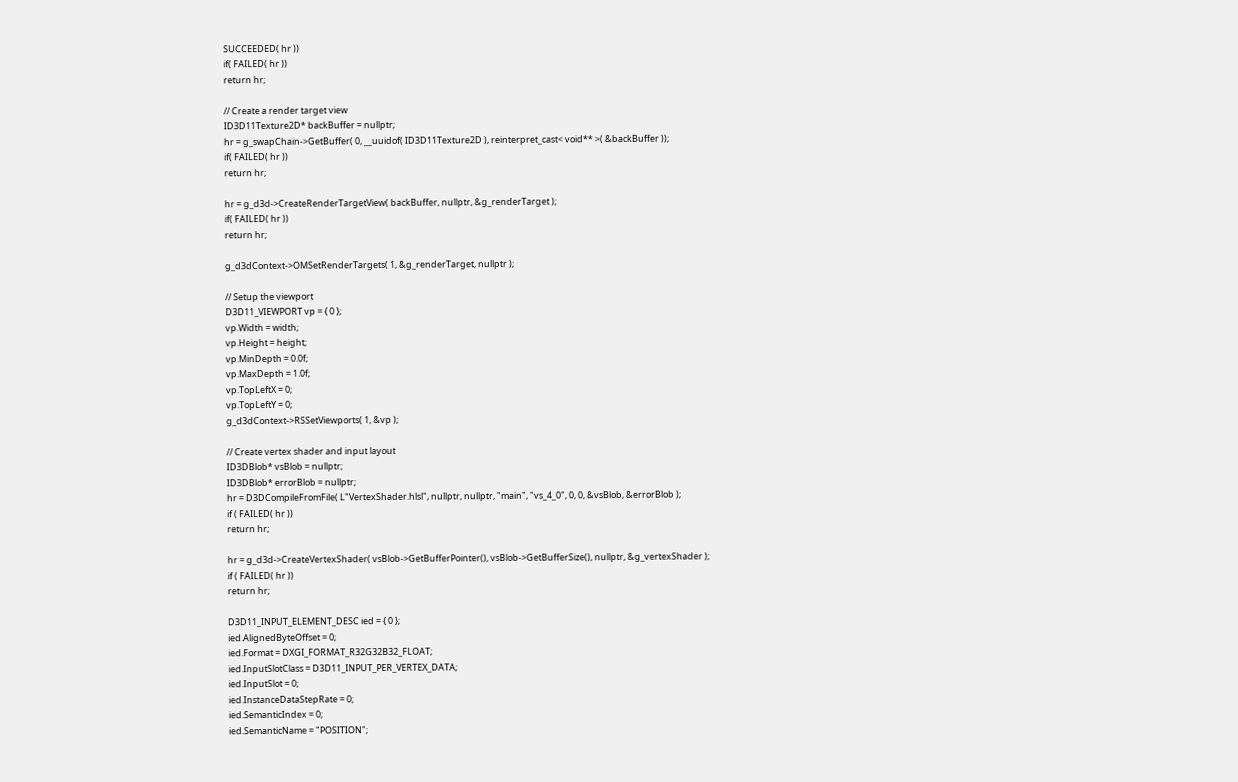SUCCEEDED( hr ))
if( FAILED( hr ))
return hr;

// Create a render target view
ID3D11Texture2D* backBuffer = nullptr;
hr = g_swapChain->GetBuffer( 0, __uuidof( ID3D11Texture2D ), reinterpret_cast< void** >( &backBuffer ));
if( FAILED( hr ))
return hr;

hr = g_d3d->CreateRenderTargetView( backBuffer, nullptr, &g_renderTarget );
if( FAILED( hr ))
return hr;

g_d3dContext->OMSetRenderTargets( 1, &g_renderTarget, nullptr );

// Setup the viewport
D3D11_VIEWPORT vp = { 0 };
vp.Width = width;
vp.Height = height;
vp.MinDepth = 0.0f;
vp.MaxDepth = 1.0f;
vp.TopLeftX = 0;
vp.TopLeftY = 0;
g_d3dContext->RSSetViewports( 1, &vp );

// Create vertex shader and input layout
ID3DBlob* vsBlob = nullptr;
ID3DBlob* errorBlob = nullptr;
hr = D3DCompileFromFile( L"VertexShader.hlsl", nullptr, nullptr, "main", "vs_4_0", 0, 0, &vsBlob, &errorBlob );
if ( FAILED( hr ))
return hr;

hr = g_d3d->CreateVertexShader( vsBlob->GetBufferPointer(), vsBlob->GetBufferSize(), nullptr, &g_vertexShader );
if ( FAILED( hr ))
return hr;

D3D11_INPUT_ELEMENT_DESC ied = { 0 };
ied.AlignedByteOffset = 0;
ied.Format = DXGI_FORMAT_R32G32B32_FLOAT;
ied.InputSlotClass = D3D11_INPUT_PER_VERTEX_DATA;
ied.InputSlot = 0;
ied.InstanceDataStepRate = 0;
ied.SemanticIndex = 0;
ied.SemanticName = "POSITION";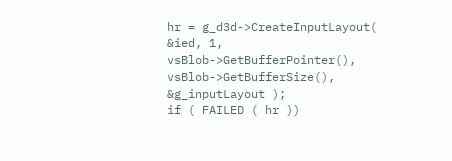hr = g_d3d->CreateInputLayout( &ied, 1, vsBlob->GetBufferPointer(), vsBlob->GetBufferSize(), &g_inputLayout );
if ( FAILED ( hr ))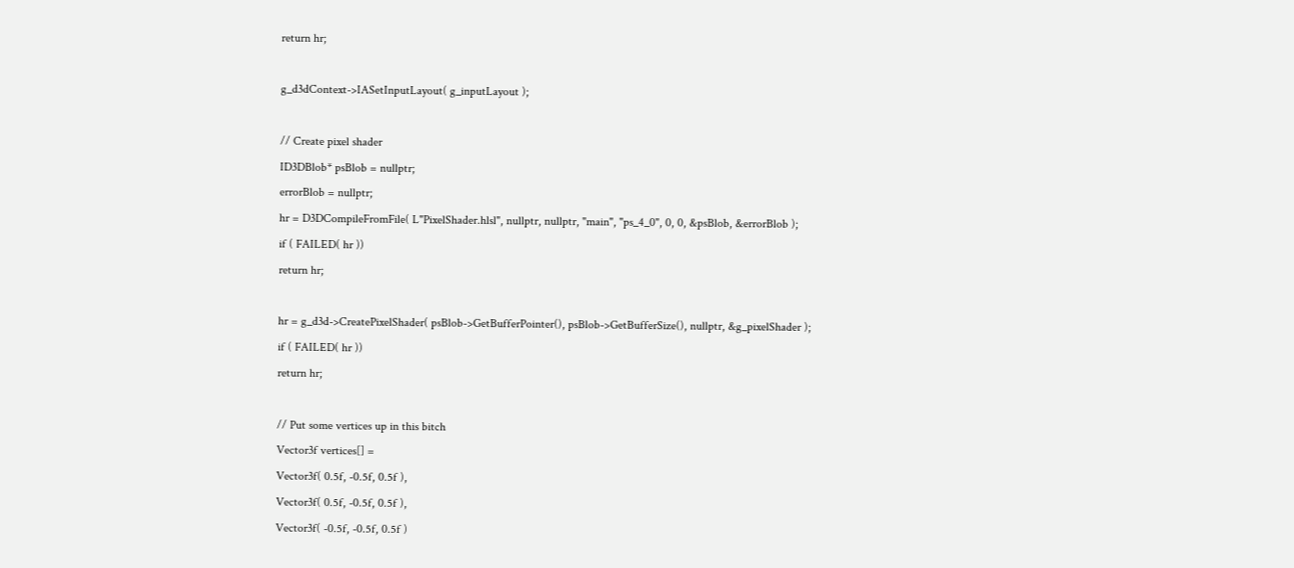return hr;

g_d3dContext->IASetInputLayout( g_inputLayout );

// Create pixel shader
ID3DBlob* psBlob = nullptr;
errorBlob = nullptr;
hr = D3DCompileFromFile( L"PixelShader.hlsl", nullptr, nullptr, "main", "ps_4_0", 0, 0, &psBlob, &errorBlob );
if ( FAILED( hr ))
return hr;

hr = g_d3d->CreatePixelShader( psBlob->GetBufferPointer(), psBlob->GetBufferSize(), nullptr, &g_pixelShader );
if ( FAILED( hr ))
return hr;

// Put some vertices up in this bitch
Vector3f vertices[] =
Vector3f( 0.5f, -0.5f, 0.5f ),
Vector3f( 0.5f, -0.5f, 0.5f ),
Vector3f( -0.5f, -0.5f, 0.5f )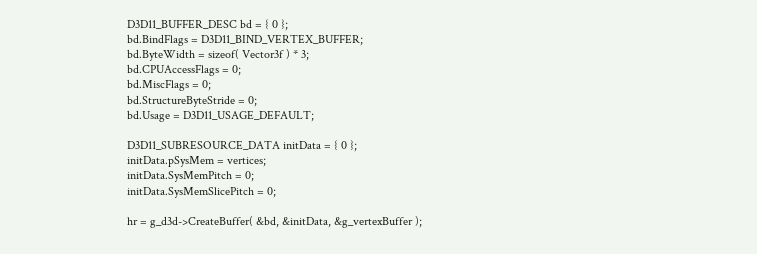D3D11_BUFFER_DESC bd = { 0 };
bd.BindFlags = D3D11_BIND_VERTEX_BUFFER;
bd.ByteWidth = sizeof( Vector3f ) * 3;
bd.CPUAccessFlags = 0;
bd.MiscFlags = 0;
bd.StructureByteStride = 0;
bd.Usage = D3D11_USAGE_DEFAULT;

D3D11_SUBRESOURCE_DATA initData = { 0 };
initData.pSysMem = vertices;
initData.SysMemPitch = 0;
initData.SysMemSlicePitch = 0;

hr = g_d3d->CreateBuffer( &bd, &initData, &g_vertexBuffer );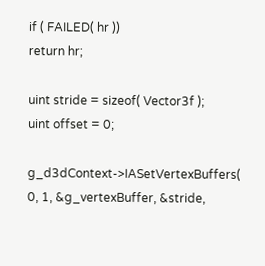if ( FAILED( hr ))
return hr;

uint stride = sizeof( Vector3f );
uint offset = 0;

g_d3dContext->IASetVertexBuffers( 0, 1, &g_vertexBuffer, &stride,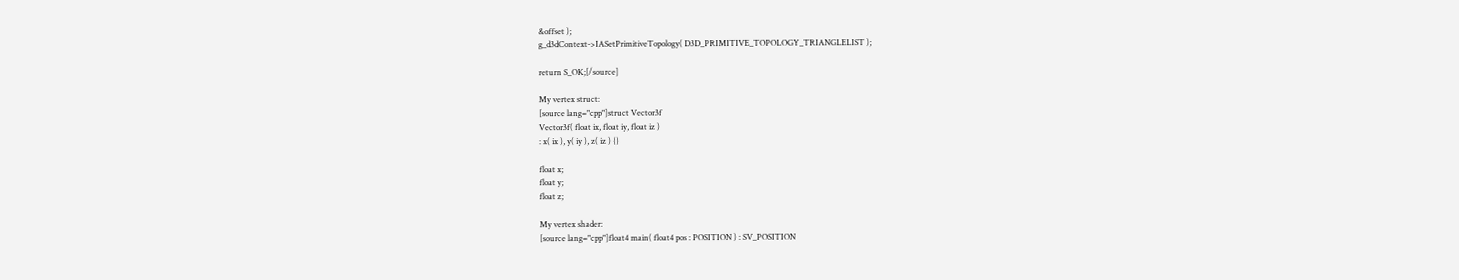&offset );
g_d3dContext->IASetPrimitiveTopology( D3D_PRIMITIVE_TOPOLOGY_TRIANGLELIST );

return S_OK;[/source]

My vertex struct:
[source lang="cpp"]struct Vector3f
Vector3f( float ix, float iy, float iz )
: x( ix ), y( iy ), z( iz ) {}

float x;
float y;
float z;

My vertex shader:
[source lang="cpp"]float4 main( float4 pos : POSITION ) : SV_POSITION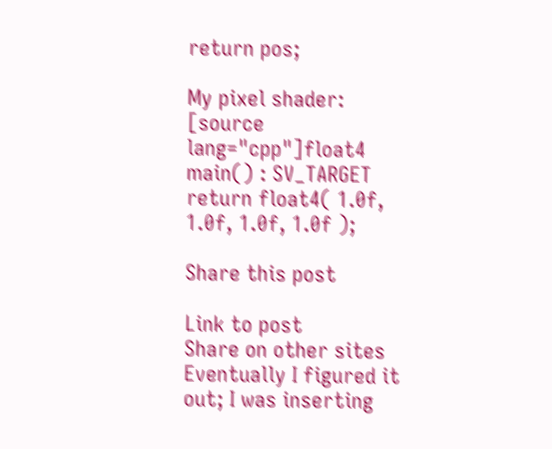return pos;

My pixel shader:
[source lang="cpp"]float4 main() : SV_TARGET
return float4( 1.0f, 1.0f, 1.0f, 1.0f );

Share this post

Link to post
Share on other sites
Eventually I figured it out; I was inserting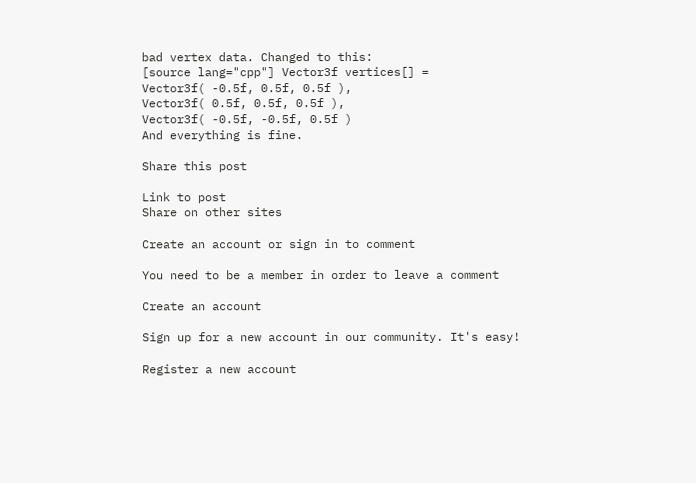bad vertex data. Changed to this:
[source lang="cpp"] Vector3f vertices[] =
Vector3f( -0.5f, 0.5f, 0.5f ),
Vector3f( 0.5f, 0.5f, 0.5f ),
Vector3f( -0.5f, -0.5f, 0.5f )
And everything is fine.

Share this post

Link to post
Share on other sites

Create an account or sign in to comment

You need to be a member in order to leave a comment

Create an account

Sign up for a new account in our community. It's easy!

Register a new account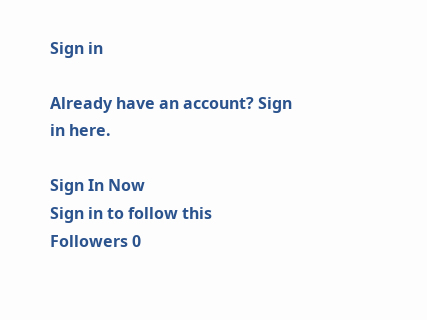Sign in

Already have an account? Sign in here.

Sign In Now
Sign in to follow this
Followers 0